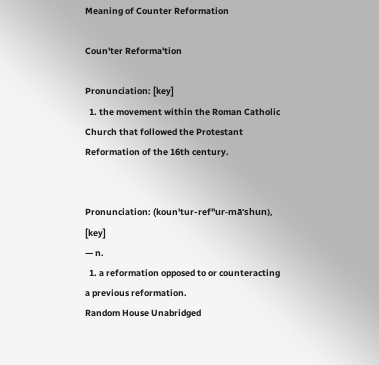Meaning of Counter Reformation

Coun'ter Reforma'tion

Pronunciation: [key]
  1. the movement within the Roman Catholic Church that followed the Protestant Reformation of the 16th century.


Pronunciation: (koun'tur-ref"ur-mā'shun), [key]
— n.
  1. a reformation opposed to or counteracting a previous reformation.
Random House Unabridged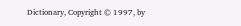Dictionary, Copyright © 1997, by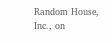Random House, Inc., on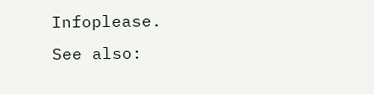Infoplease.
See also: